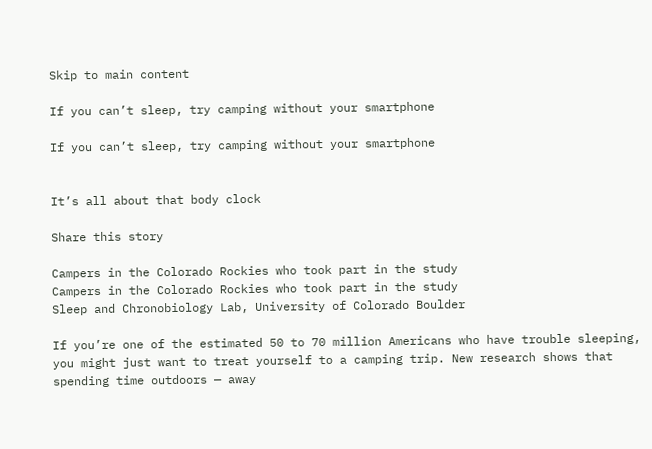Skip to main content

If you can’t sleep, try camping without your smartphone

If you can’t sleep, try camping without your smartphone


It’s all about that body clock

Share this story

Campers in the Colorado Rockies who took part in the study
Campers in the Colorado Rockies who took part in the study
Sleep and Chronobiology Lab, University of Colorado Boulder

If you’re one of the estimated 50 to 70 million Americans who have trouble sleeping, you might just want to treat yourself to a camping trip. New research shows that spending time outdoors — away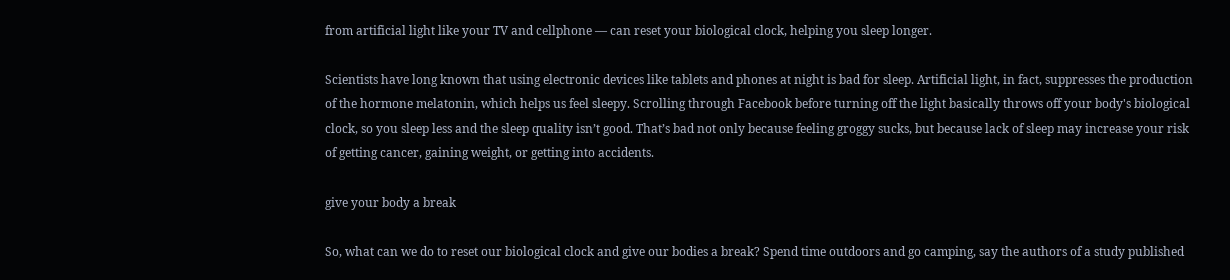from artificial light like your TV and cellphone — can reset your biological clock, helping you sleep longer.

Scientists have long known that using electronic devices like tablets and phones at night is bad for sleep. Artificial light, in fact, suppresses the production of the hormone melatonin, which helps us feel sleepy. Scrolling through Facebook before turning off the light basically throws off your body's biological clock, so you sleep less and the sleep quality isn’t good. That’s bad not only because feeling groggy sucks, but because lack of sleep may increase your risk of getting cancer, gaining weight, or getting into accidents.

give your body a break

So, what can we do to reset our biological clock and give our bodies a break? Spend time outdoors and go camping, say the authors of a study published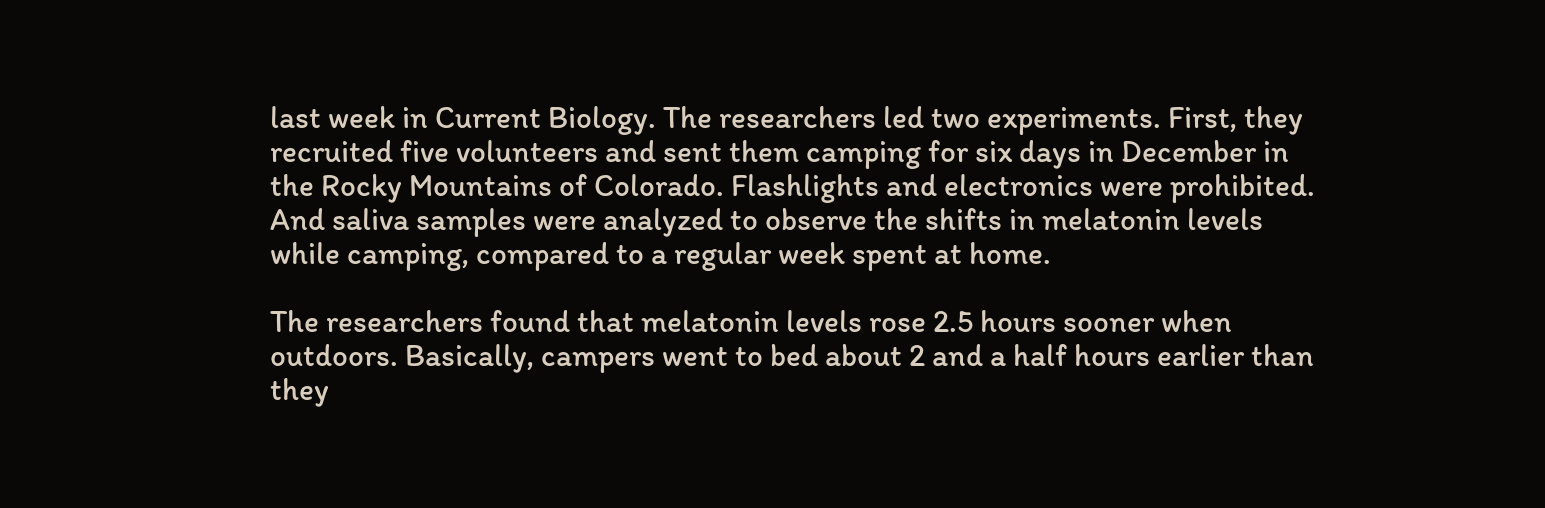last week in Current Biology. The researchers led two experiments. First, they recruited five volunteers and sent them camping for six days in December in the Rocky Mountains of Colorado. Flashlights and electronics were prohibited. And saliva samples were analyzed to observe the shifts in melatonin levels while camping, compared to a regular week spent at home.

The researchers found that melatonin levels rose 2.5 hours sooner when outdoors. Basically, campers went to bed about 2 and a half hours earlier than they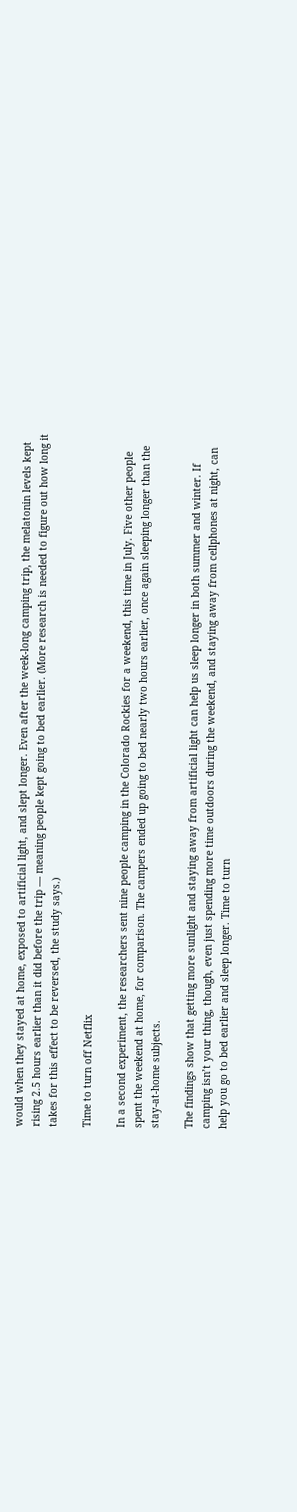would when they stayed at home, exposed to artificial light, and slept longer. Even after the week-long camping trip, the melatonin levels kept rising 2.5 hours earlier than it did before the trip — meaning people kept going to bed earlier. (More research is needed to figure out how long it takes for this effect to be reversed, the study says.)

Time to turn off Netflix

In a second experiment, the researchers sent nine people camping in the Colorado Rockies for a weekend, this time in July. Five other people spent the weekend at home, for comparison. The campers ended up going to bed nearly two hours earlier, once again sleeping longer than the stay-at-home subjects.

The findings show that getting more sunlight and staying away from artificial light can help us sleep longer in both summer and winter. If camping isn’t your thing, though, even just spending more time outdoors during the weekend, and staying away from cellphones at night, can help you go to bed earlier and sleep longer. Time to turn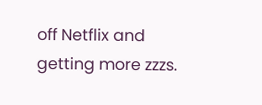off Netflix and getting more zzzs.